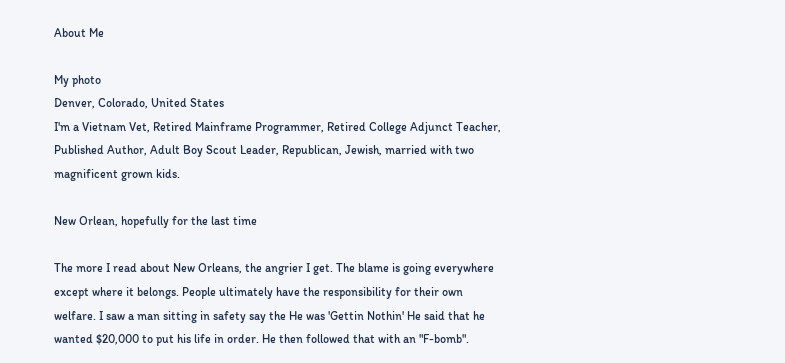About Me

My photo
Denver, Colorado, United States
I'm a Vietnam Vet, Retired Mainframe Programmer, Retired College Adjunct Teacher, Published Author, Adult Boy Scout Leader, Republican, Jewish, married with two magnificent grown kids.

New Orlean, hopefully for the last time

The more I read about New Orleans, the angrier I get. The blame is going everywhere except where it belongs. People ultimately have the responsibility for their own welfare. I saw a man sitting in safety say the He was 'Gettin Nothin' He said that he wanted $20,000 to put his life in order. He then followed that with an "F-bomb".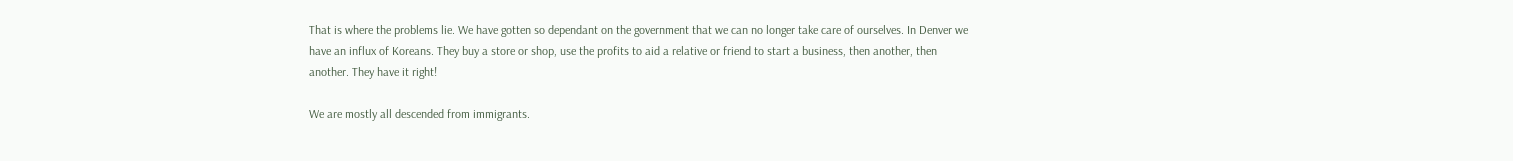That is where the problems lie. We have gotten so dependant on the government that we can no longer take care of ourselves. In Denver we have an influx of Koreans. They buy a store or shop, use the profits to aid a relative or friend to start a business, then another, then another. They have it right!

We are mostly all descended from immigrants.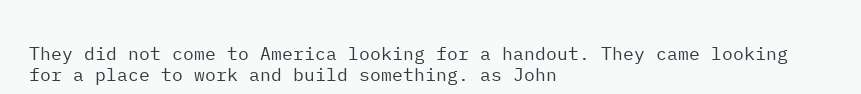They did not come to America looking for a handout. They came looking for a place to work and build something. as John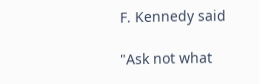F. Kennedy said

"Ask not what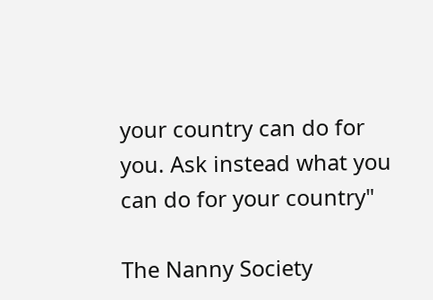your country can do for you. Ask instead what you can do for your country"

The Nanny Society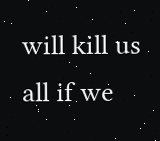will kill us all if we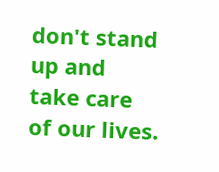don't stand up and take care of our lives.